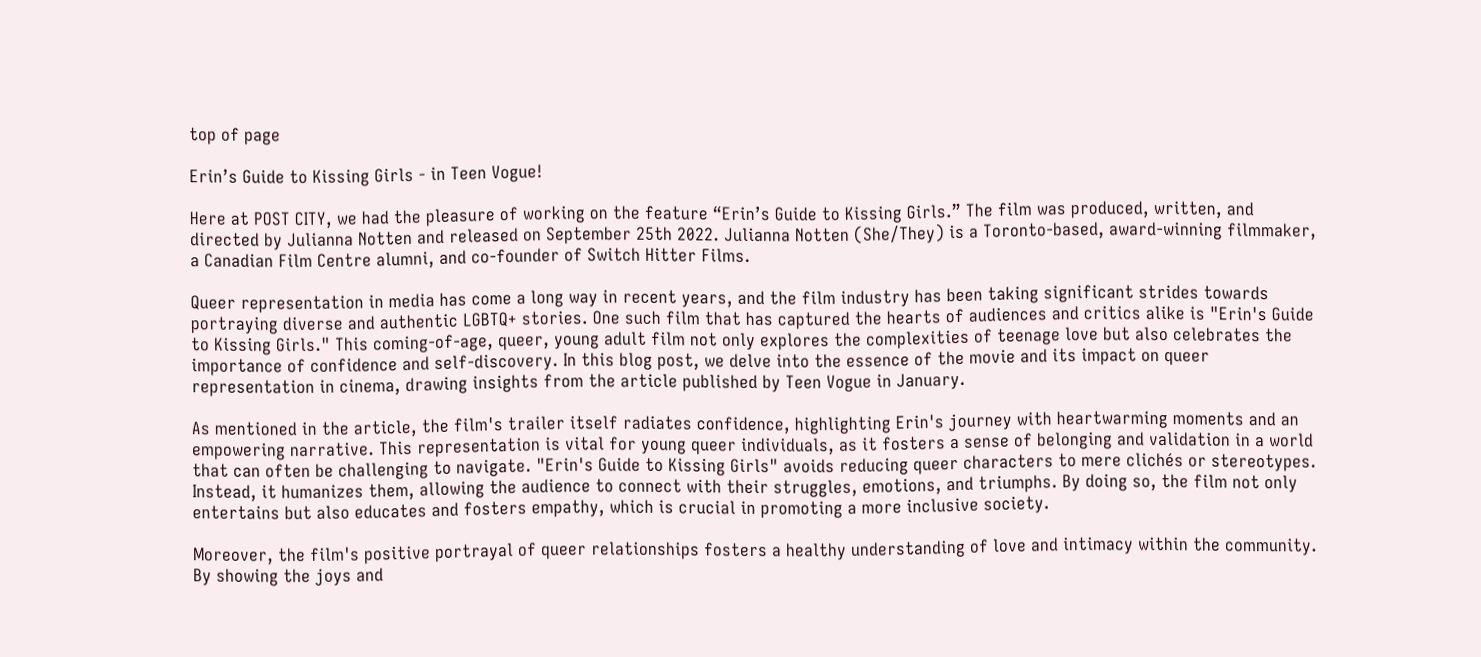top of page

Erin’s Guide to Kissing Girls - in Teen Vogue!

Here at POST CITY, we had the pleasure of working on the feature “Erin’s Guide to Kissing Girls.” The film was produced, written, and directed by Julianna Notten and released on September 25th 2022. Julianna Notten (She/They) is a Toronto-based, award-winning filmmaker, a Canadian Film Centre alumni, and co-founder of Switch Hitter Films.

Queer representation in media has come a long way in recent years, and the film industry has been taking significant strides towards portraying diverse and authentic LGBTQ+ stories. One such film that has captured the hearts of audiences and critics alike is "Erin's Guide to Kissing Girls." This coming-of-age, queer, young adult film not only explores the complexities of teenage love but also celebrates the importance of confidence and self-discovery. In this blog post, we delve into the essence of the movie and its impact on queer representation in cinema, drawing insights from the article published by Teen Vogue in January.

As mentioned in the article, the film's trailer itself radiates confidence, highlighting Erin's journey with heartwarming moments and an empowering narrative. This representation is vital for young queer individuals, as it fosters a sense of belonging and validation in a world that can often be challenging to navigate. "Erin's Guide to Kissing Girls" avoids reducing queer characters to mere clichés or stereotypes. Instead, it humanizes them, allowing the audience to connect with their struggles, emotions, and triumphs. By doing so, the film not only entertains but also educates and fosters empathy, which is crucial in promoting a more inclusive society.

Moreover, the film's positive portrayal of queer relationships fosters a healthy understanding of love and intimacy within the community. By showing the joys and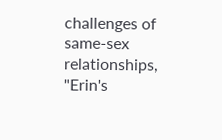challenges of same-sex relationships, "Erin's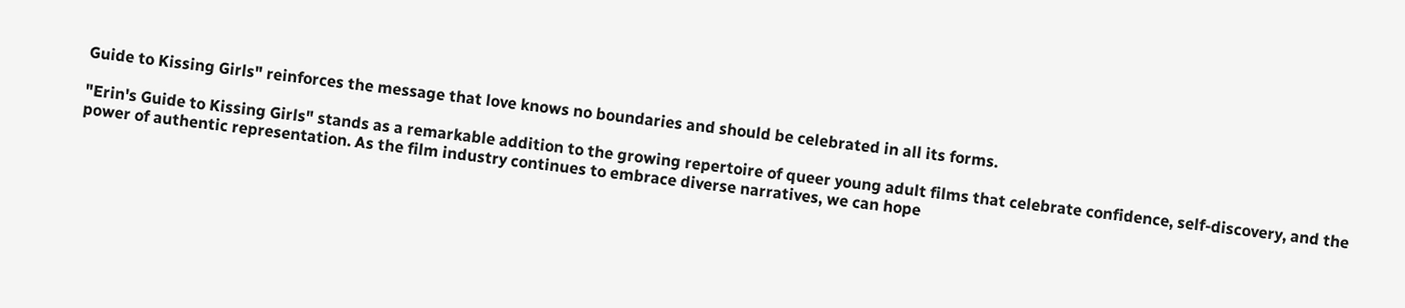Guide to Kissing Girls" reinforces the message that love knows no boundaries and should be celebrated in all its forms.

"Erin's Guide to Kissing Girls" stands as a remarkable addition to the growing repertoire of queer young adult films that celebrate confidence, self-discovery, and the power of authentic representation. As the film industry continues to embrace diverse narratives, we can hope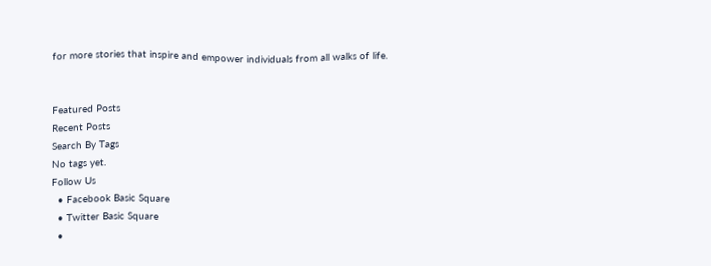for more stories that inspire and empower individuals from all walks of life.


Featured Posts
Recent Posts
Search By Tags
No tags yet.
Follow Us
  • Facebook Basic Square
  • Twitter Basic Square
  •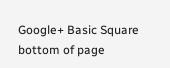Google+ Basic Square
bottom of page